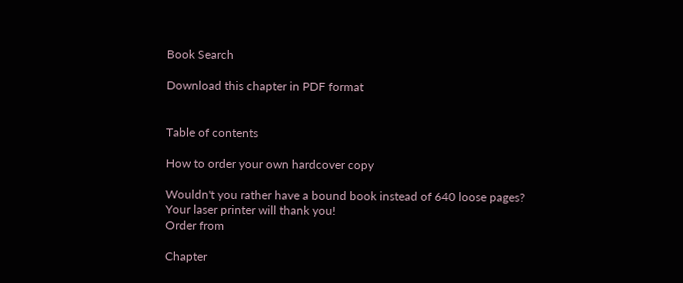Book Search

Download this chapter in PDF format


Table of contents

How to order your own hardcover copy

Wouldn't you rather have a bound book instead of 640 loose pages?
Your laser printer will thank you!
Order from

Chapter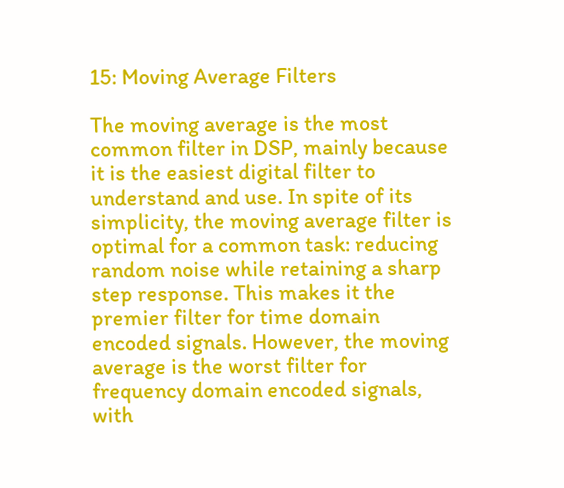15: Moving Average Filters

The moving average is the most common filter in DSP, mainly because it is the easiest digital filter to understand and use. In spite of its simplicity, the moving average filter is optimal for a common task: reducing random noise while retaining a sharp step response. This makes it the premier filter for time domain encoded signals. However, the moving average is the worst filter for frequency domain encoded signals, with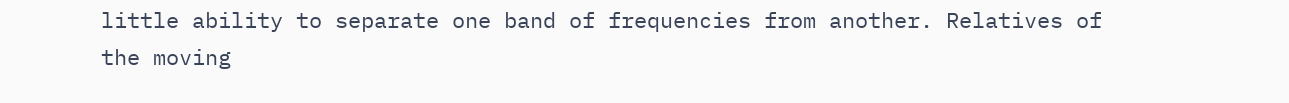little ability to separate one band of frequencies from another. Relatives of the moving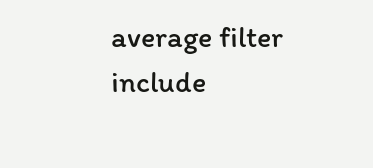average filter include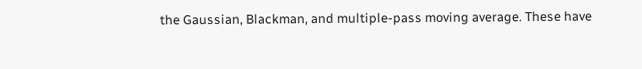the Gaussian, Blackman, and multiple-pass moving average. These have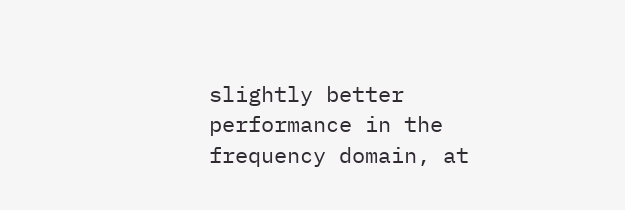slightly better performance in the frequency domain, at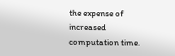the expense of increased computation time.